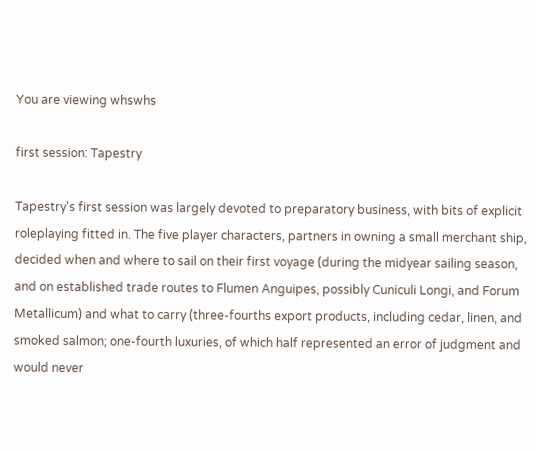You are viewing whswhs

first session: Tapestry

Tapestry's first session was largely devoted to preparatory business, with bits of explicit roleplaying fitted in. The five player characters, partners in owning a small merchant ship, decided when and where to sail on their first voyage (during the midyear sailing season, and on established trade routes to Flumen Anguipes, possibly Cuniculi Longi, and Forum Metallicum) and what to carry (three-fourths export products, including cedar, linen, and smoked salmon; one-fourth luxuries, of which half represented an error of judgment and would never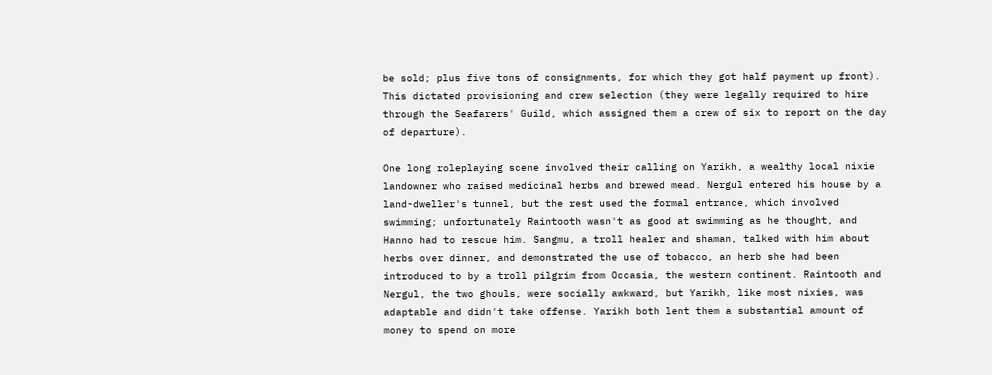be sold; plus five tons of consignments, for which they got half payment up front). This dictated provisioning and crew selection (they were legally required to hire through the Seafarers' Guild, which assigned them a crew of six to report on the day of departure).

One long roleplaying scene involved their calling on Yarikh, a wealthy local nixie landowner who raised medicinal herbs and brewed mead. Nergul entered his house by a land-dweller's tunnel, but the rest used the formal entrance, which involved swimming; unfortunately Raintooth wasn't as good at swimming as he thought, and Hanno had to rescue him. Sangmu, a troll healer and shaman, talked with him about herbs over dinner, and demonstrated the use of tobacco, an herb she had been introduced to by a troll pilgrim from Occasia, the western continent. Raintooth and Nergul, the two ghouls, were socially awkward, but Yarikh, like most nixies, was adaptable and didn't take offense. Yarikh both lent them a substantial amount of money to spend on more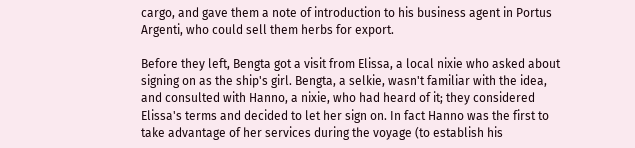cargo, and gave them a note of introduction to his business agent in Portus Argenti, who could sell them herbs for export.

Before they left, Bengta got a visit from Elissa, a local nixie who asked about signing on as the ship's girl. Bengta, a selkie, wasn't familiar with the idea, and consulted with Hanno, a nixie, who had heard of it; they considered Elissa's terms and decided to let her sign on. In fact Hanno was the first to take advantage of her services during the voyage (to establish his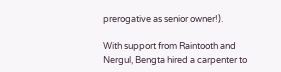prerogative as senior owner!).

With support from Raintooth and Nergul, Bengta hired a carpenter to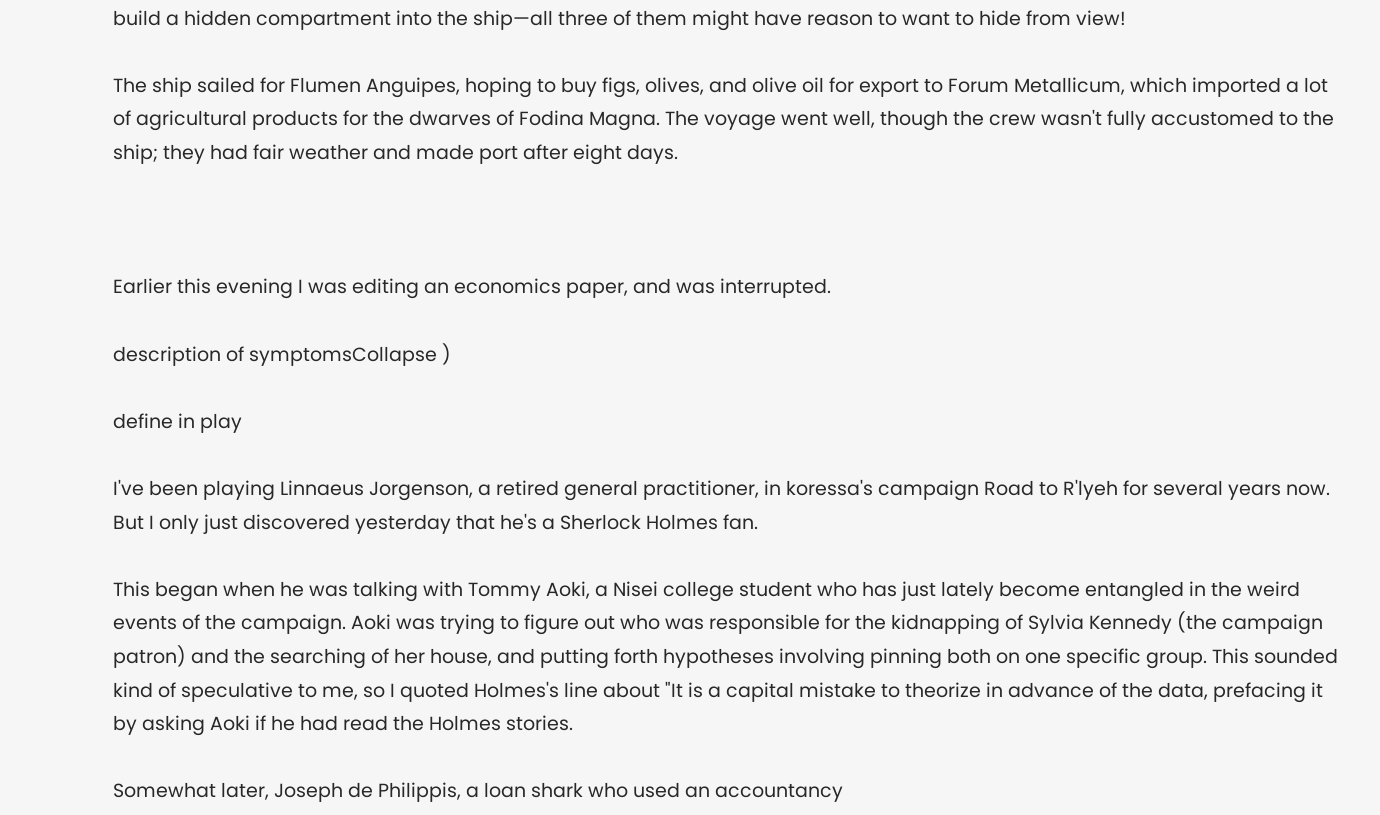build a hidden compartment into the ship—all three of them might have reason to want to hide from view!

The ship sailed for Flumen Anguipes, hoping to buy figs, olives, and olive oil for export to Forum Metallicum, which imported a lot of agricultural products for the dwarves of Fodina Magna. The voyage went well, though the crew wasn't fully accustomed to the ship; they had fair weather and made port after eight days.



Earlier this evening I was editing an economics paper, and was interrupted.

description of symptomsCollapse )

define in play

I've been playing Linnaeus Jorgenson, a retired general practitioner, in koressa's campaign Road to R'lyeh for several years now. But I only just discovered yesterday that he's a Sherlock Holmes fan.

This began when he was talking with Tommy Aoki, a Nisei college student who has just lately become entangled in the weird events of the campaign. Aoki was trying to figure out who was responsible for the kidnapping of Sylvia Kennedy (the campaign patron) and the searching of her house, and putting forth hypotheses involving pinning both on one specific group. This sounded kind of speculative to me, so I quoted Holmes's line about "It is a capital mistake to theorize in advance of the data, prefacing it by asking Aoki if he had read the Holmes stories.

Somewhat later, Joseph de Philippis, a loan shark who used an accountancy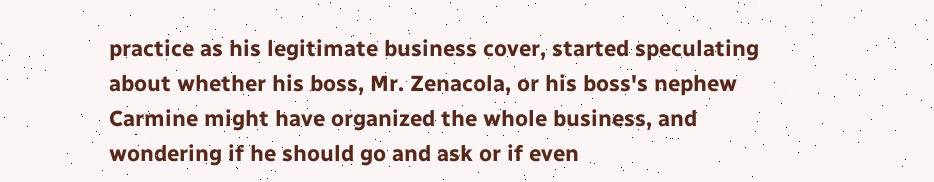practice as his legitimate business cover, started speculating about whether his boss, Mr. Zenacola, or his boss's nephew Carmine might have organized the whole business, and wondering if he should go and ask or if even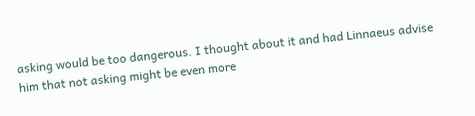asking would be too dangerous. I thought about it and had Linnaeus advise him that not asking might be even more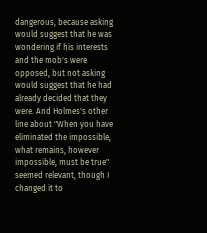dangerous, because asking would suggest that he was wondering if his interests and the mob's were opposed, but not asking would suggest that he had already decided that they were. And Holmes's other line about "When you have eliminated the impossible, what remains, however impossible, must be true" seemed relevant, though I changed it to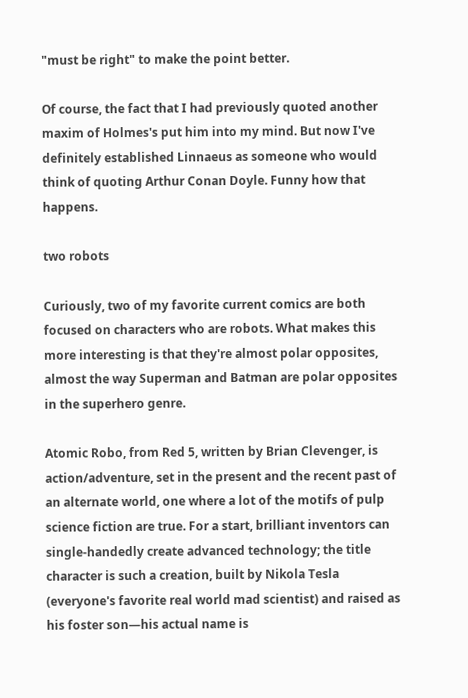"must be right" to make the point better.

Of course, the fact that I had previously quoted another maxim of Holmes's put him into my mind. But now I've definitely established Linnaeus as someone who would think of quoting Arthur Conan Doyle. Funny how that happens.

two robots

Curiously, two of my favorite current comics are both focused on characters who are robots. What makes this more interesting is that they're almost polar opposites, almost the way Superman and Batman are polar opposites in the superhero genre.

Atomic Robo, from Red 5, written by Brian Clevenger, is action/adventure, set in the present and the recent past of an alternate world, one where a lot of the motifs of pulp science fiction are true. For a start, brilliant inventors can single-handedly create advanced technology; the title character is such a creation, built by Nikola Tesla (everyone's favorite real world mad scientist) and raised as his foster son—his actual name is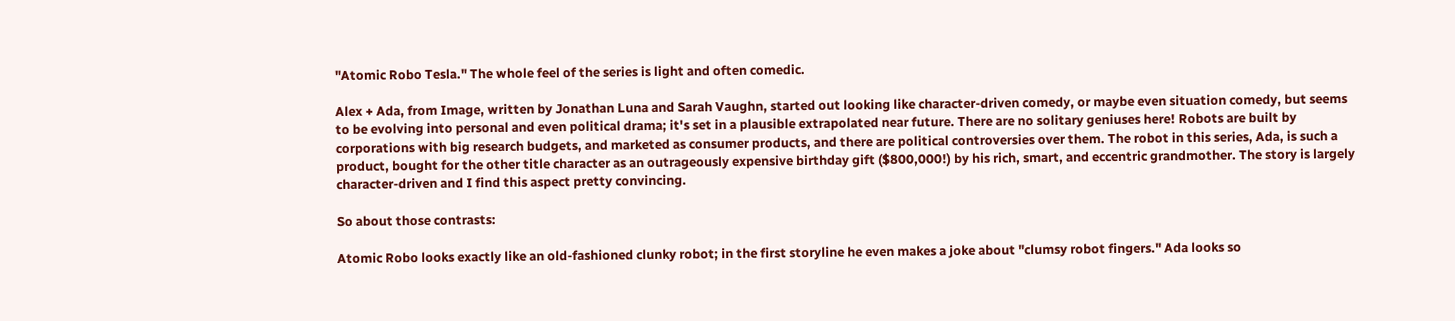"Atomic Robo Tesla." The whole feel of the series is light and often comedic.

Alex + Ada, from Image, written by Jonathan Luna and Sarah Vaughn, started out looking like character-driven comedy, or maybe even situation comedy, but seems to be evolving into personal and even political drama; it's set in a plausible extrapolated near future. There are no solitary geniuses here! Robots are built by corporations with big research budgets, and marketed as consumer products, and there are political controversies over them. The robot in this series, Ada, is such a product, bought for the other title character as an outrageously expensive birthday gift ($800,000!) by his rich, smart, and eccentric grandmother. The story is largely character-driven and I find this aspect pretty convincing.

So about those contrasts:

Atomic Robo looks exactly like an old-fashioned clunky robot; in the first storyline he even makes a joke about "clumsy robot fingers." Ada looks so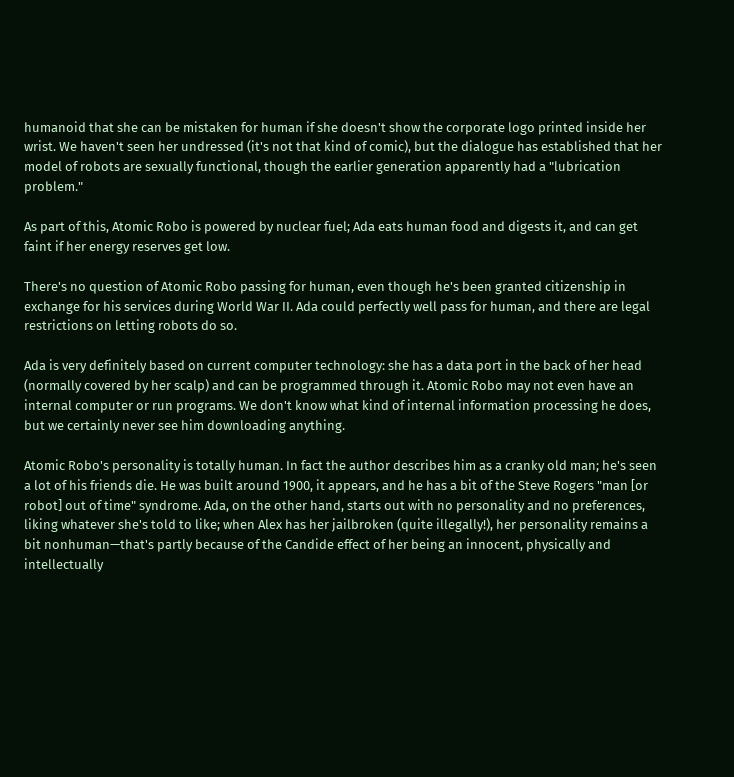humanoid that she can be mistaken for human if she doesn't show the corporate logo printed inside her wrist. We haven't seen her undressed (it's not that kind of comic), but the dialogue has established that her model of robots are sexually functional, though the earlier generation apparently had a "lubrication problem."

As part of this, Atomic Robo is powered by nuclear fuel; Ada eats human food and digests it, and can get faint if her energy reserves get low.

There's no question of Atomic Robo passing for human, even though he's been granted citizenship in exchange for his services during World War II. Ada could perfectly well pass for human, and there are legal restrictions on letting robots do so.

Ada is very definitely based on current computer technology: she has a data port in the back of her head (normally covered by her scalp) and can be programmed through it. Atomic Robo may not even have an internal computer or run programs. We don't know what kind of internal information processing he does, but we certainly never see him downloading anything.

Atomic Robo's personality is totally human. In fact the author describes him as a cranky old man; he's seen a lot of his friends die. He was built around 1900, it appears, and he has a bit of the Steve Rogers "man [or robot] out of time" syndrome. Ada, on the other hand, starts out with no personality and no preferences, liking whatever she's told to like; when Alex has her jailbroken (quite illegally!), her personality remains a bit nonhuman—that's partly because of the Candide effect of her being an innocent, physically and intellectually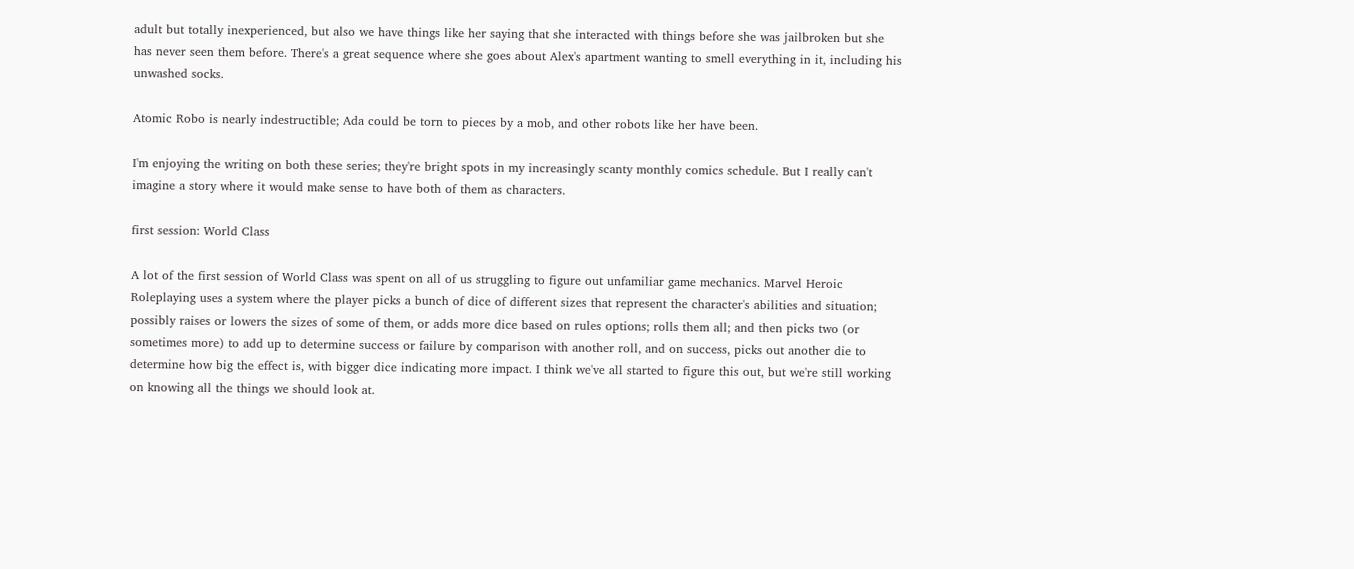adult but totally inexperienced, but also we have things like her saying that she interacted with things before she was jailbroken but she has never seen them before. There's a great sequence where she goes about Alex's apartment wanting to smell everything in it, including his unwashed socks.

Atomic Robo is nearly indestructible; Ada could be torn to pieces by a mob, and other robots like her have been.

I'm enjoying the writing on both these series; they're bright spots in my increasingly scanty monthly comics schedule. But I really can't imagine a story where it would make sense to have both of them as characters.

first session: World Class

A lot of the first session of World Class was spent on all of us struggling to figure out unfamiliar game mechanics. Marvel Heroic Roleplaying uses a system where the player picks a bunch of dice of different sizes that represent the character's abilities and situation; possibly raises or lowers the sizes of some of them, or adds more dice based on rules options; rolls them all; and then picks two (or sometimes more) to add up to determine success or failure by comparison with another roll, and on success, picks out another die to determine how big the effect is, with bigger dice indicating more impact. I think we've all started to figure this out, but we're still working on knowing all the things we should look at.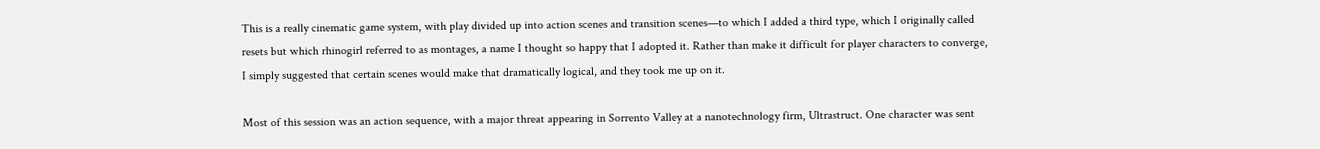This is a really cinematic game system, with play divided up into action scenes and transition scenes—to which I added a third type, which I originally called resets but which rhinogirl referred to as montages, a name I thought so happy that I adopted it. Rather than make it difficult for player characters to converge, I simply suggested that certain scenes would make that dramatically logical, and they took me up on it.

Most of this session was an action sequence, with a major threat appearing in Sorrento Valley at a nanotechnology firm, Ultrastruct. One character was sent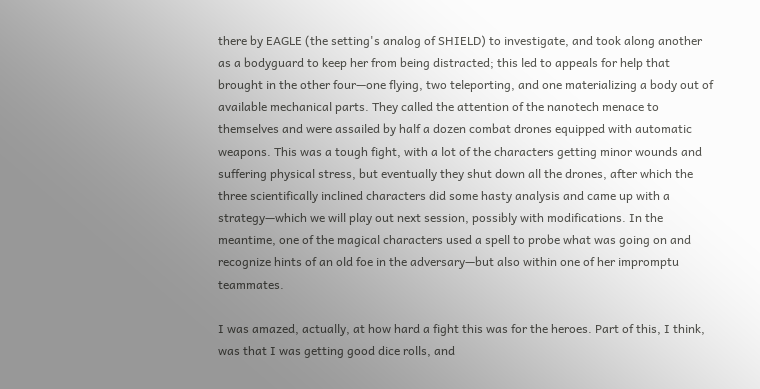there by EAGLE (the setting's analog of SHIELD) to investigate, and took along another as a bodyguard to keep her from being distracted; this led to appeals for help that brought in the other four—one flying, two teleporting, and one materializing a body out of available mechanical parts. They called the attention of the nanotech menace to themselves and were assailed by half a dozen combat drones equipped with automatic weapons. This was a tough fight, with a lot of the characters getting minor wounds and suffering physical stress, but eventually they shut down all the drones, after which the three scientifically inclined characters did some hasty analysis and came up with a strategy—which we will play out next session, possibly with modifications. In the meantime, one of the magical characters used a spell to probe what was going on and recognize hints of an old foe in the adversary—but also within one of her impromptu teammates.

I was amazed, actually, at how hard a fight this was for the heroes. Part of this, I think, was that I was getting good dice rolls, and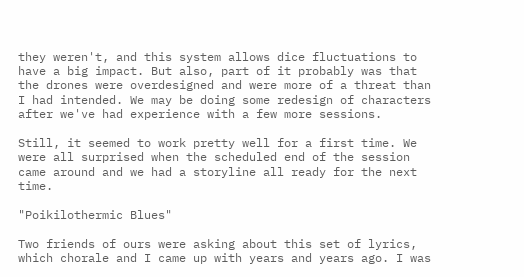they weren't, and this system allows dice fluctuations to have a big impact. But also, part of it probably was that the drones were overdesigned and were more of a threat than I had intended. We may be doing some redesign of characters after we've had experience with a few more sessions.

Still, it seemed to work pretty well for a first time. We were all surprised when the scheduled end of the session came around and we had a storyline all ready for the next time.

"Poikilothermic Blues"

Two friends of ours were asking about this set of lyrics, which chorale and I came up with years and years ago. I was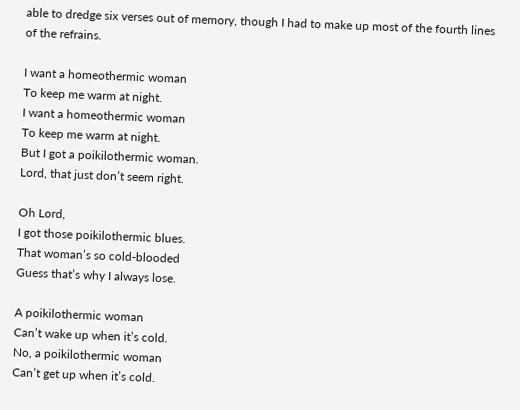able to dredge six verses out of memory, though I had to make up most of the fourth lines of the refrains.

I want a homeothermic woman
To keep me warm at night.
I want a homeothermic woman
To keep me warm at night.
But I got a poikilothermic woman.
Lord, that just don’t seem right.

Oh Lord,
I got those poikilothermic blues.
That woman’s so cold-blooded
Guess that’s why I always lose.

A poikilothermic woman
Can’t wake up when it’s cold.
No, a poikilothermic woman
Can’t get up when it’s cold.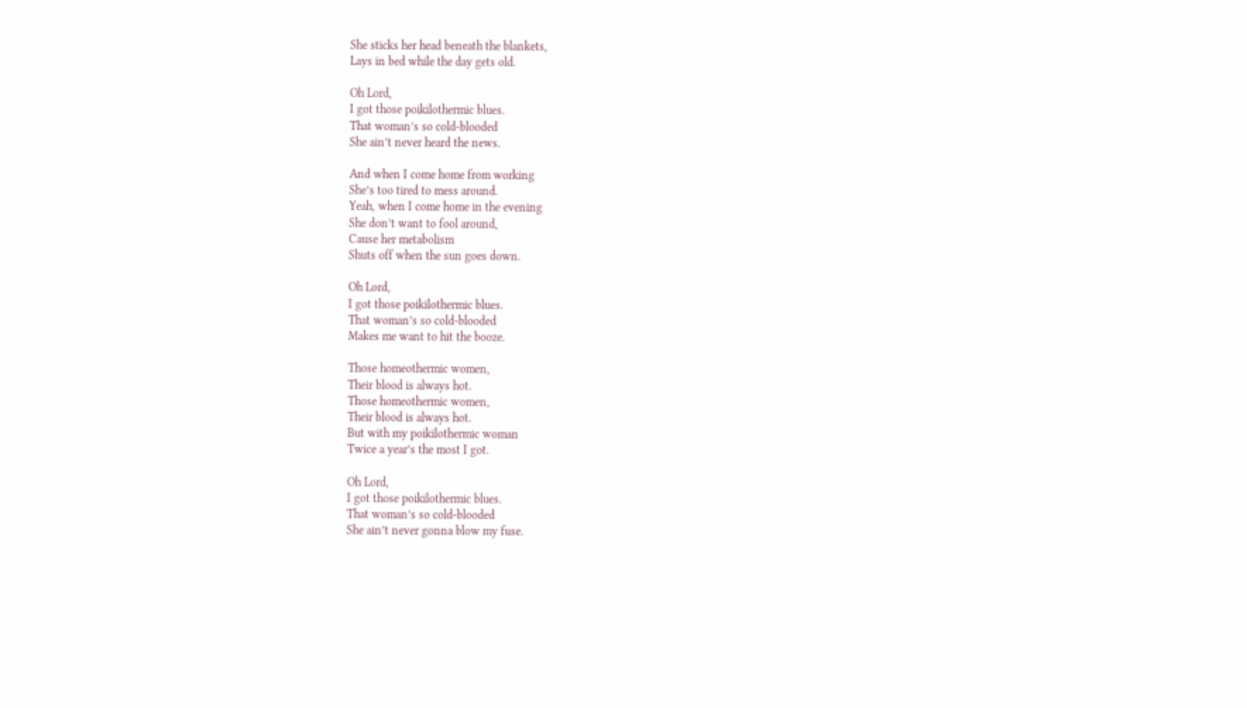She sticks her head beneath the blankets,
Lays in bed while the day gets old.

Oh Lord,
I got those poikilothermic blues.
That woman’s so cold-blooded
She ain’t never heard the news.

And when I come home from working
She’s too tired to mess around.
Yeah, when I come home in the evening
She don’t want to fool around,
Cause her metabolism
Shuts off when the sun goes down.

Oh Lord,
I got those poikilothermic blues.
That woman’s so cold-blooded
Makes me want to hit the booze.

Those homeothermic women,
Their blood is always hot.
Those homeothermic women,
Their blood is always hot.
But with my poikilothermic woman
Twice a year’s the most I got.

Oh Lord,
I got those poikilothermic blues.
That woman’s so cold-blooded
She ain’t never gonna blow my fuse.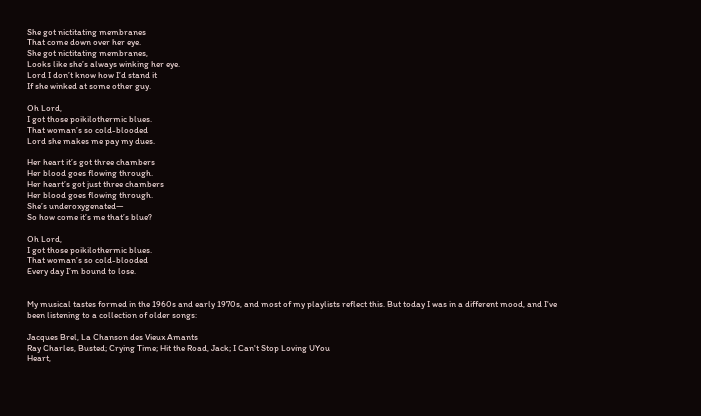She got nictitating membranes
That come down over her eye.
She got nictitating membranes,
Looks like she’s always winking her eye.
Lord I don’t know how I’d stand it
If she winked at some other guy.

Oh Lord,
I got those poikilothermic blues.
That woman’s so cold-blooded
Lord she makes me pay my dues.

Her heart it’s got three chambers
Her blood goes flowing through.
Her heart’s got just three chambers
Her blood goes flowing through.
She’s underoxygenated—
So how come it’s me that’s blue?

Oh Lord,
I got those poikilothermic blues.
That woman’s so cold-blooded
Every day I’m bound to lose.


My musical tastes formed in the 1960s and early 1970s, and most of my playlists reflect this. But today I was in a different mood, and I've been listening to a collection of older songs:

Jacques Brel, La Chanson des Vieux Amants
Ray Charles, Busted; Crying Time; Hit the Road, Jack; I Can't Stop Loving UYou
Heart,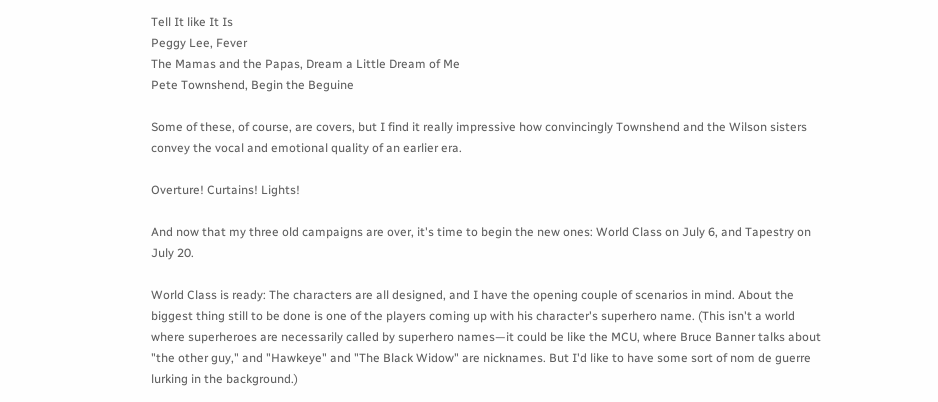Tell It like It Is
Peggy Lee, Fever
The Mamas and the Papas, Dream a Little Dream of Me
Pete Townshend, Begin the Beguine

Some of these, of course, are covers, but I find it really impressive how convincingly Townshend and the Wilson sisters convey the vocal and emotional quality of an earlier era.

Overture! Curtains! Lights!

And now that my three old campaigns are over, it's time to begin the new ones: World Class on July 6, and Tapestry on July 20.

World Class is ready: The characters are all designed, and I have the opening couple of scenarios in mind. About the biggest thing still to be done is one of the players coming up with his character's superhero name. (This isn't a world where superheroes are necessarily called by superhero names—it could be like the MCU, where Bruce Banner talks about "the other guy," and "Hawkeye" and "The Black Widow" are nicknames. But I'd like to have some sort of nom de guerre lurking in the background.)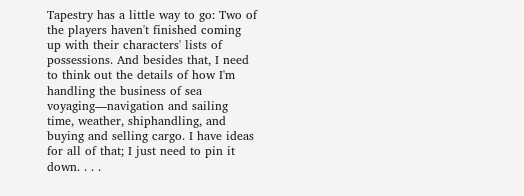Tapestry has a little way to go: Two of the players haven't finished coming up with their characters' lists of possessions. And besides that, I need to think out the details of how I'm handling the business of sea voyaging—navigation and sailing time, weather, shiphandling, and buying and selling cargo. I have ideas for all of that; I just need to pin it down. . . .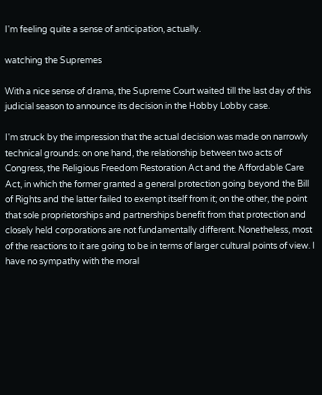I'm feeling quite a sense of anticipation, actually.

watching the Supremes

With a nice sense of drama, the Supreme Court waited till the last day of this judicial season to announce its decision in the Hobby Lobby case.

I'm struck by the impression that the actual decision was made on narrowly technical grounds: on one hand, the relationship between two acts of Congress, the Religious Freedom Restoration Act and the Affordable Care Act, in which the former granted a general protection going beyond the Bill of Rights and the latter failed to exempt itself from it; on the other, the point that sole proprietorships and partnerships benefit from that protection and closely held corporations are not fundamentally different. Nonetheless, most of the reactions to it are going to be in terms of larger cultural points of view. I have no sympathy with the moral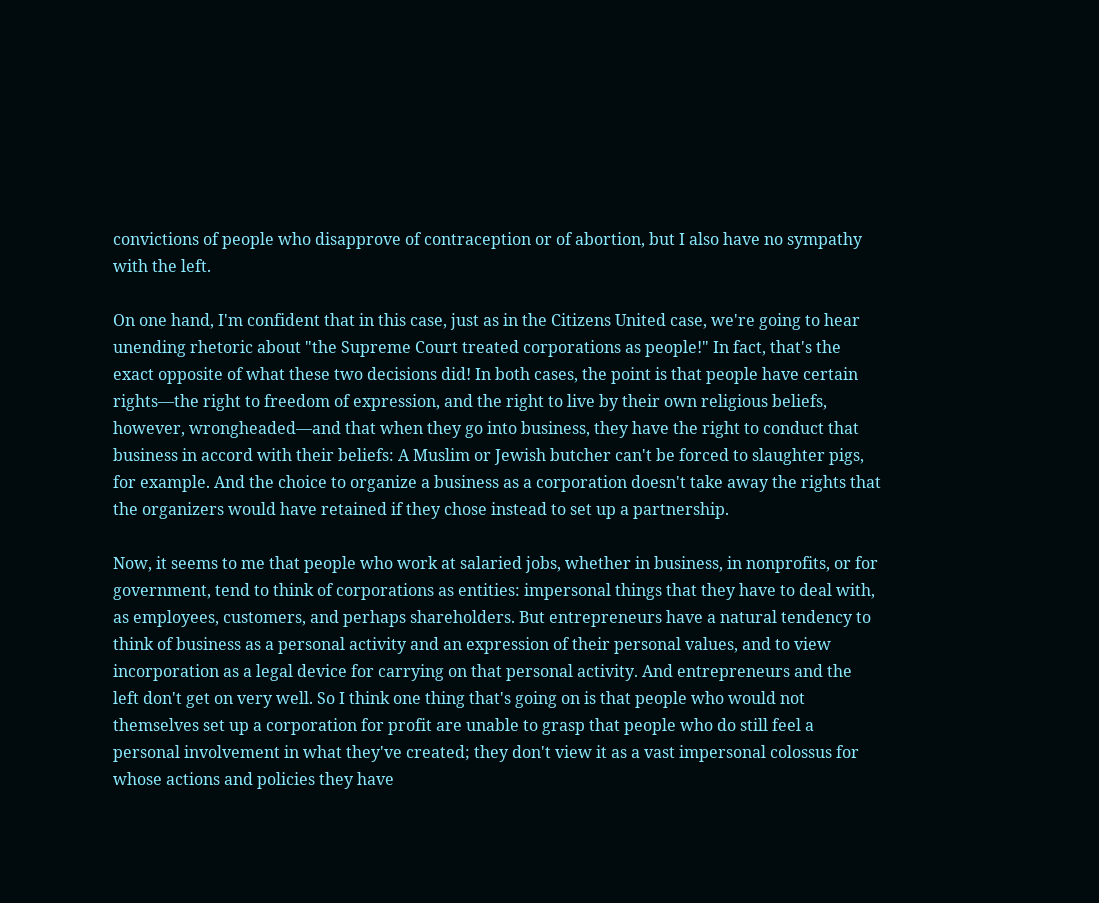convictions of people who disapprove of contraception or of abortion, but I also have no sympathy with the left.

On one hand, I'm confident that in this case, just as in the Citizens United case, we're going to hear unending rhetoric about "the Supreme Court treated corporations as people!" In fact, that's the exact opposite of what these two decisions did! In both cases, the point is that people have certain rights—the right to freedom of expression, and the right to live by their own religious beliefs, however, wrongheaded—and that when they go into business, they have the right to conduct that business in accord with their beliefs: A Muslim or Jewish butcher can't be forced to slaughter pigs, for example. And the choice to organize a business as a corporation doesn't take away the rights that the organizers would have retained if they chose instead to set up a partnership.

Now, it seems to me that people who work at salaried jobs, whether in business, in nonprofits, or for government, tend to think of corporations as entities: impersonal things that they have to deal with, as employees, customers, and perhaps shareholders. But entrepreneurs have a natural tendency to think of business as a personal activity and an expression of their personal values, and to view incorporation as a legal device for carrying on that personal activity. And entrepreneurs and the left don't get on very well. So I think one thing that's going on is that people who would not themselves set up a corporation for profit are unable to grasp that people who do still feel a personal involvement in what they've created; they don't view it as a vast impersonal colossus for whose actions and policies they have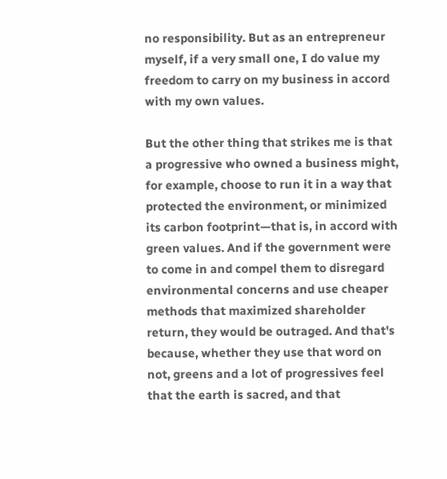no responsibility. But as an entrepreneur myself, if a very small one, I do value my freedom to carry on my business in accord with my own values.

But the other thing that strikes me is that a progressive who owned a business might, for example, choose to run it in a way that protected the environment, or minimized its carbon footprint—that is, in accord with green values. And if the government were to come in and compel them to disregard environmental concerns and use cheaper methods that maximized shareholder return, they would be outraged. And that's because, whether they use that word on not, greens and a lot of progressives feel that the earth is sacred, and that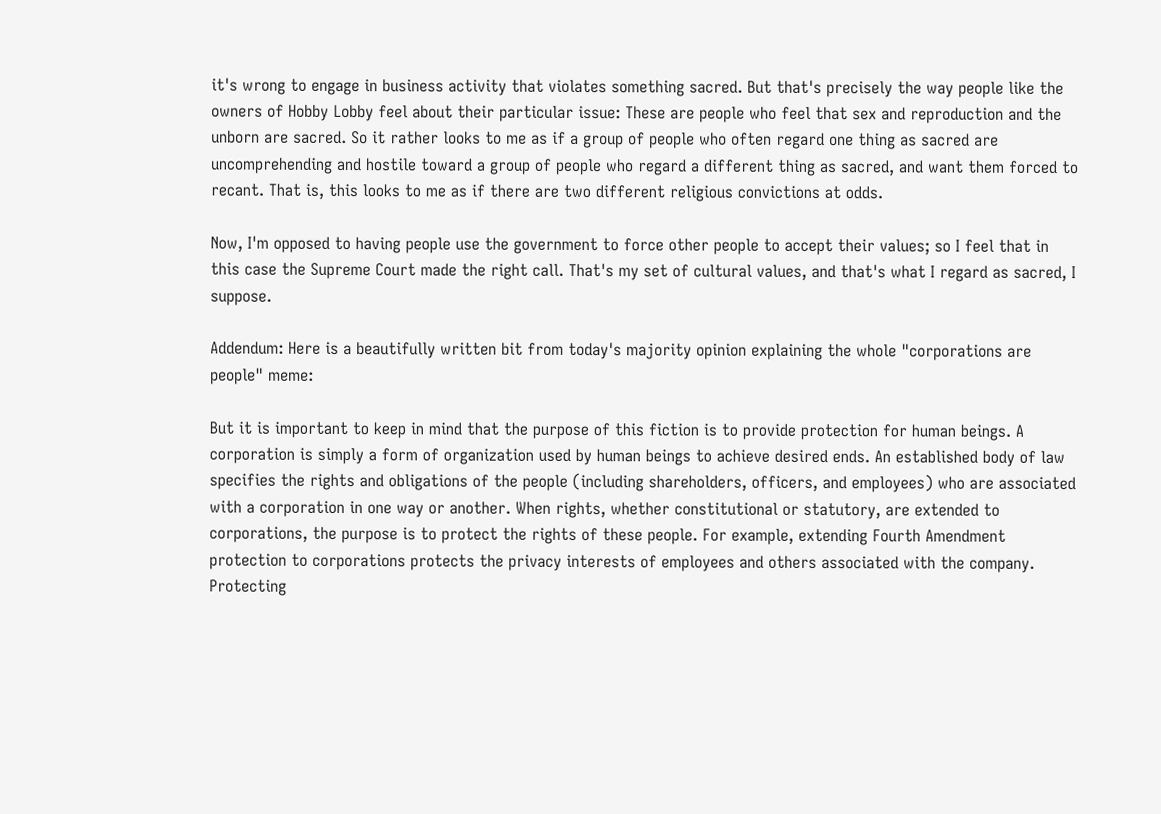it's wrong to engage in business activity that violates something sacred. But that's precisely the way people like the owners of Hobby Lobby feel about their particular issue: These are people who feel that sex and reproduction and the unborn are sacred. So it rather looks to me as if a group of people who often regard one thing as sacred are uncomprehending and hostile toward a group of people who regard a different thing as sacred, and want them forced to recant. That is, this looks to me as if there are two different religious convictions at odds.

Now, I'm opposed to having people use the government to force other people to accept their values; so I feel that in this case the Supreme Court made the right call. That's my set of cultural values, and that's what I regard as sacred, I suppose.

Addendum: Here is a beautifully written bit from today's majority opinion explaining the whole "corporations are people" meme:

But it is important to keep in mind that the purpose of this fiction is to provide protection for human beings. A corporation is simply a form of organization used by human beings to achieve desired ends. An established body of law specifies the rights and obligations of the people (including shareholders, officers, and employees) who are associated with a corporation in one way or another. When rights, whether constitutional or statutory, are extended to corporations, the purpose is to protect the rights of these people. For example, extending Fourth Amendment protection to corporations protects the privacy interests of employees and others associated with the company. Protecting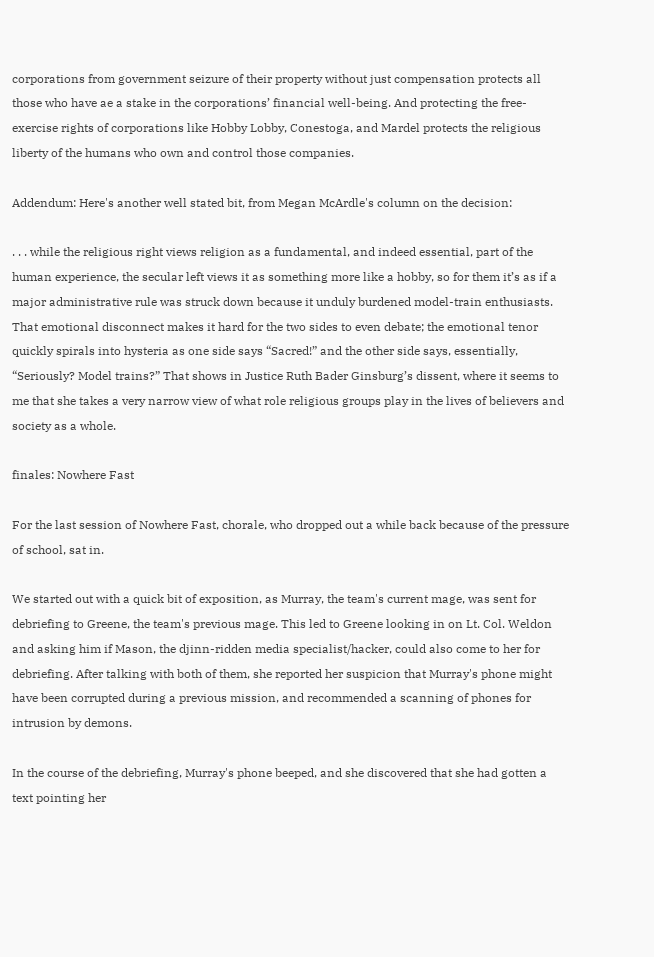corporations from government seizure of their property without just compensation protects all those who have ae a stake in the corporations’ financial well-being. And protecting the free-exercise rights of corporations like Hobby Lobby, Conestoga, and Mardel protects the religious liberty of the humans who own and control those companies.

Addendum: Here's another well stated bit, from Megan McArdle's column on the decision:

. . . while the religious right views religion as a fundamental, and indeed essential, part of the human experience, the secular left views it as something more like a hobby, so for them it’s as if a major administrative rule was struck down because it unduly burdened model-train enthusiasts. That emotional disconnect makes it hard for the two sides to even debate; the emotional tenor quickly spirals into hysteria as one side says “Sacred!” and the other side says, essentially, “Seriously? Model trains?” That shows in Justice Ruth Bader Ginsburg’s dissent, where it seems to me that she takes a very narrow view of what role religious groups play in the lives of believers and society as a whole.

finales: Nowhere Fast

For the last session of Nowhere Fast, chorale, who dropped out a while back because of the pressure of school, sat in.

We started out with a quick bit of exposition, as Murray, the team's current mage, was sent for debriefing to Greene, the team's previous mage. This led to Greene looking in on Lt. Col. Weldon and asking him if Mason, the djinn-ridden media specialist/hacker, could also come to her for debriefing. After talking with both of them, she reported her suspicion that Murray's phone might have been corrupted during a previous mission, and recommended a scanning of phones for intrusion by demons.

In the course of the debriefing, Murray's phone beeped, and she discovered that she had gotten a text pointing her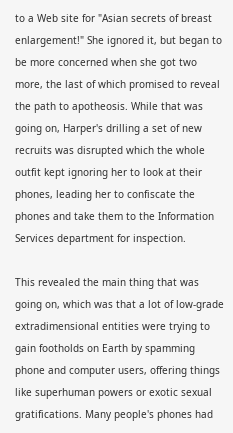to a Web site for "Asian secrets of breast enlargement!" She ignored it, but began to be more concerned when she got two more, the last of which promised to reveal the path to apotheosis. While that was going on, Harper's drilling a set of new recruits was disrupted which the whole outfit kept ignoring her to look at their phones, leading her to confiscate the phones and take them to the Information Services department for inspection.

This revealed the main thing that was going on, which was that a lot of low-grade extradimensional entities were trying to gain footholds on Earth by spamming phone and computer users, offering things like superhuman powers or exotic sexual gratifications. Many people's phones had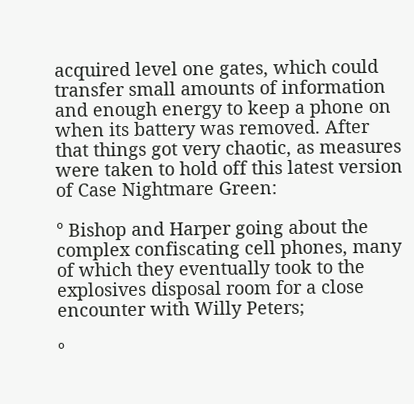acquired level one gates, which could transfer small amounts of information and enough energy to keep a phone on when its battery was removed. After that things got very chaotic, as measures were taken to hold off this latest version of Case Nightmare Green:

° Bishop and Harper going about the complex confiscating cell phones, many of which they eventually took to the explosives disposal room for a close encounter with Willy Peters;

°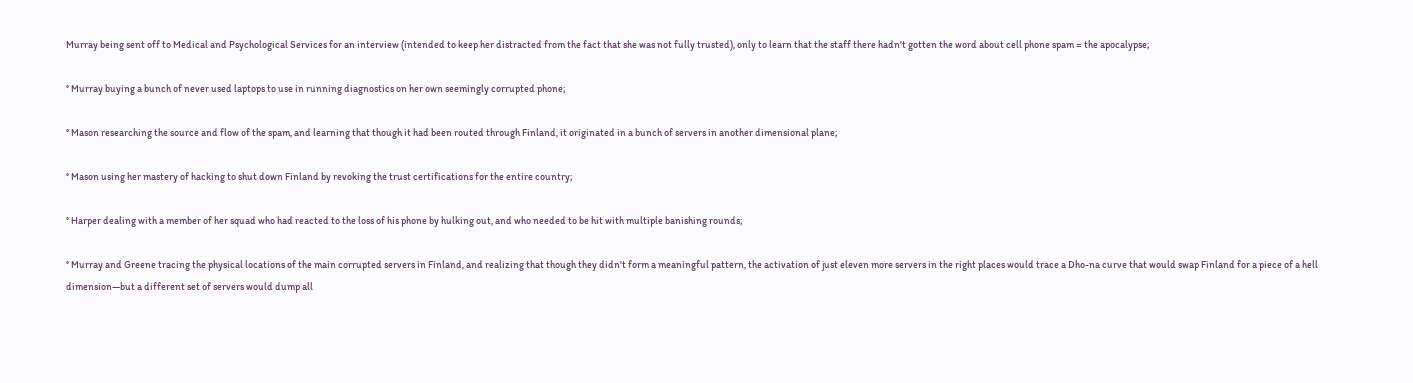Murray being sent off to Medical and Psychological Services for an interview (intended to keep her distracted from the fact that she was not fully trusted), only to learn that the staff there hadn't gotten the word about cell phone spam = the apocalypse;

° Murray buying a bunch of never used laptops to use in running diagnostics on her own seemingly corrupted phone;

° Mason researching the source and flow of the spam, and learning that though it had been routed through Finland, it originated in a bunch of servers in another dimensional plane;

° Mason using her mastery of hacking to shut down Finland by revoking the trust certifications for the entire country;

° Harper dealing with a member of her squad who had reacted to the loss of his phone by hulking out, and who needed to be hit with multiple banishing rounds;

° Murray and Greene tracing the physical locations of the main corrupted servers in Finland, and realizing that though they didn't form a meaningful pattern, the activation of just eleven more servers in the right places would trace a Dho-na curve that would swap Finland for a piece of a hell dimension—but a different set of servers would dump all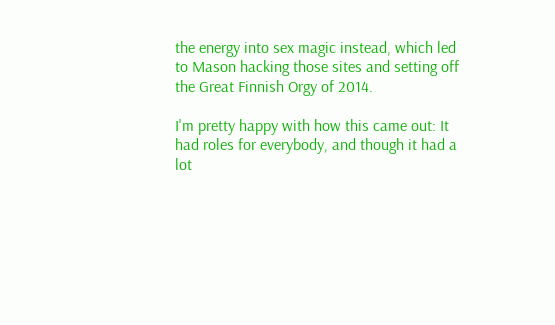the energy into sex magic instead, which led to Mason hacking those sites and setting off the Great Finnish Orgy of 2014.

I'm pretty happy with how this came out: It had roles for everybody, and though it had a lot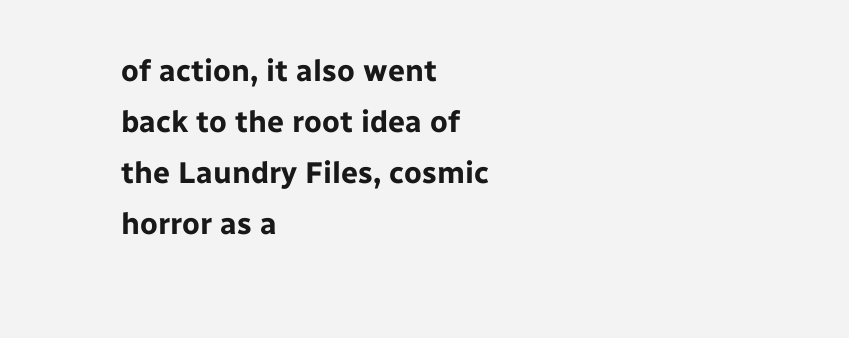of action, it also went back to the root idea of the Laundry Files, cosmic horror as a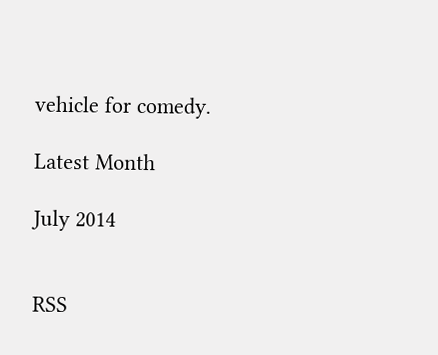vehicle for comedy.

Latest Month

July 2014


RSS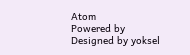Atom
Powered by
Designed by yoksel